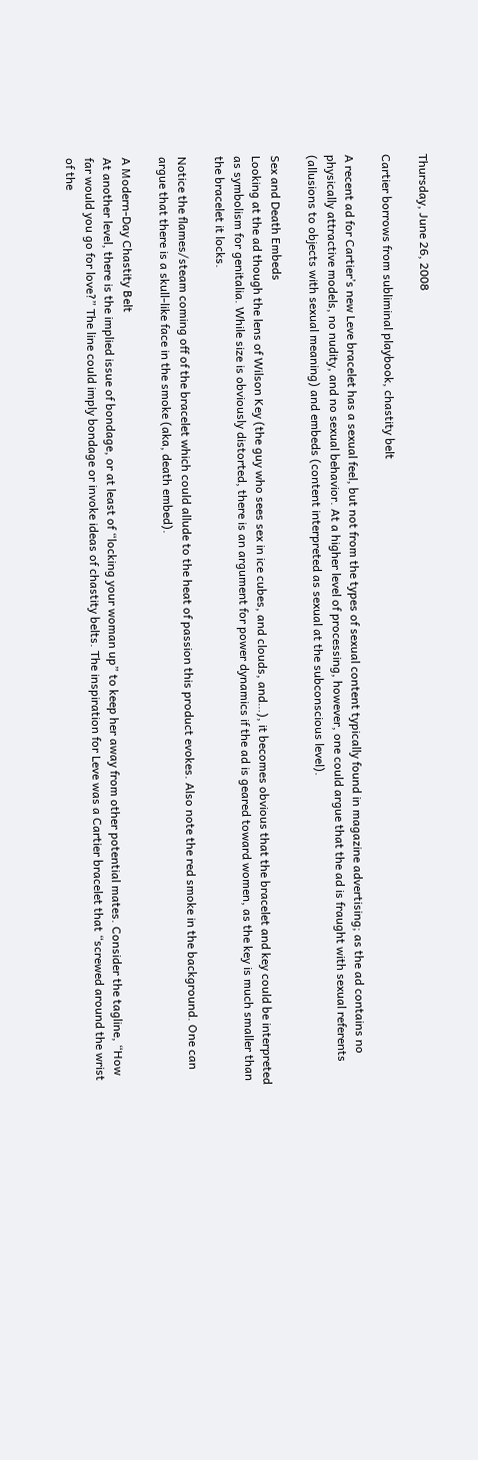Thursday, June 26, 2008

Cartier borrows from subliminal playbook, chastity belt

A recent ad for Cartier’s new Leve bracelet has a sexual feel, but not from the types of sexual content typically found in magazine advertising; as the ad contains no physically attractive models, no nudity, and no sexual behavior. At a higher level of processing, however, one could argue that the ad is fraught with sexual referents (allusions to objects with sexual meaning) and embeds (content interpreted as sexual at the subconscious level).

Sex and Death Embeds
Looking at the ad though the lens of Wilson Key (the guy who sees sex in ice cubes, and clouds, and…), it becomes obvious that the bracelet and key could be interpreted as symbolism for genitalia. While size is obviously distorted, there is an argument for power dynamics if the ad is geared toward women, as the key is much smaller than the bracelet it locks.

Notice the flames/steam coming off of the bracelet which could allude to the heat of passion this product evokes. Also note the red smoke in the background. One can argue that there is a skull-like face in the smoke (aka, death embed).

A Modern-Day Chastity Belt
At another level, there is the implied issue of bondage, or at least of “locking your woman up” to keep her away from other potential mates. Consider the tagline, “How far would you go for love?” The line could imply bondage or invoke ideas of chastity belts. The inspiration for Leve was a Cartier bracelet that “screwed around the wrist of the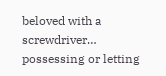beloved with a screwdriver… possessing or letting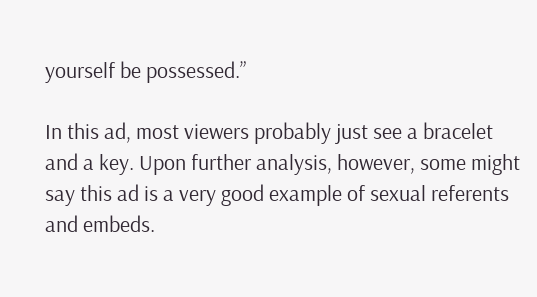yourself be possessed.”

In this ad, most viewers probably just see a bracelet and a key. Upon further analysis, however, some might say this ad is a very good example of sexual referents and embeds.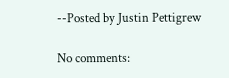--Posted by Justin Pettigrew

No comments: